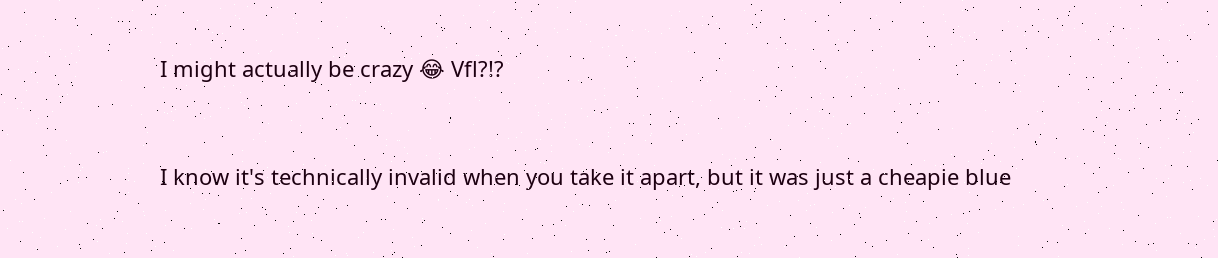I might actually be crazy 😂 Vfl?!?


I know it's technically invalid when you take it apart, but it was just a cheapie blue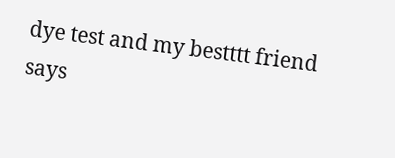dye test and my bestttt friend says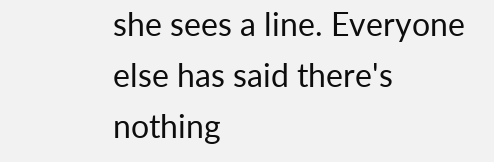she sees a line. Everyone else has said there's nothing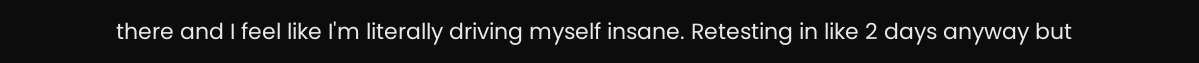there and I feel like I'm literally driving myself insane. Retesting in like 2 days anyway but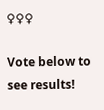♀♀♀

Vote below to see results!